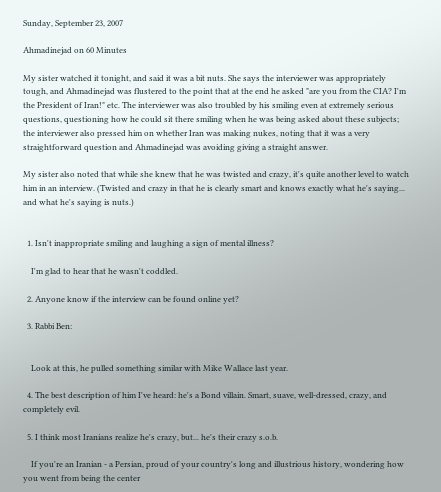Sunday, September 23, 2007

Ahmadinejad on 60 Minutes

My sister watched it tonight, and said it was a bit nuts. She says the interviewer was appropriately tough, and Ahmadinejad was flustered to the point that at the end he asked "are you from the CIA? I'm the President of Iran!" etc. The interviewer was also troubled by his smiling even at extremely serious questions, questioning how he could sit there smiling when he was being asked about these subjects; the interviewer also pressed him on whether Iran was making nukes, noting that it was a very straightforward question and Ahmadinejad was avoiding giving a straight answer.

My sister also noted that while she knew that he was twisted and crazy, it's quite another level to watch him in an interview. (Twisted and crazy in that he is clearly smart and knows exactly what he's saying... and what he's saying is nuts.)


  1. Isn't inappropriate smiling and laughing a sign of mental illness?

    I'm glad to hear that he wasn't coddled.

  2. Anyone know if the interview can be found online yet?

  3. Rabbi Ben:


    Look at this, he pulled something similar with Mike Wallace last year.

  4. The best description of him I've heard: he's a Bond villain. Smart, suave, well-dressed, crazy, and completely evil.

  5. I think most Iranians realize he's crazy, but... he's their crazy s.o.b.

    If you're an Iranian - a Persian, proud of your country's long and illustrious history, wondering how you went from being the center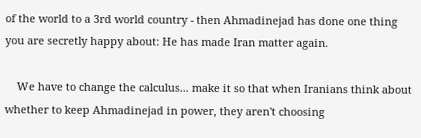of the world to a 3rd world country - then Ahmadinejad has done one thing you are secretly happy about: He has made Iran matter again.

    We have to change the calculus... make it so that when Iranians think about whether to keep Ahmadinejad in power, they aren't choosing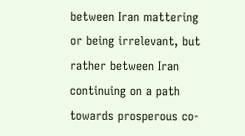between Iran mattering or being irrelevant, but rather between Iran continuing on a path towards prosperous co-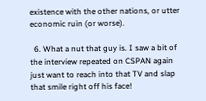existence with the other nations, or utter economic ruin (or worse).

  6. What a nut that guy is. I saw a bit of the interview repeated on CSPAN again just want to reach into that TV and slap that smile right off his face!